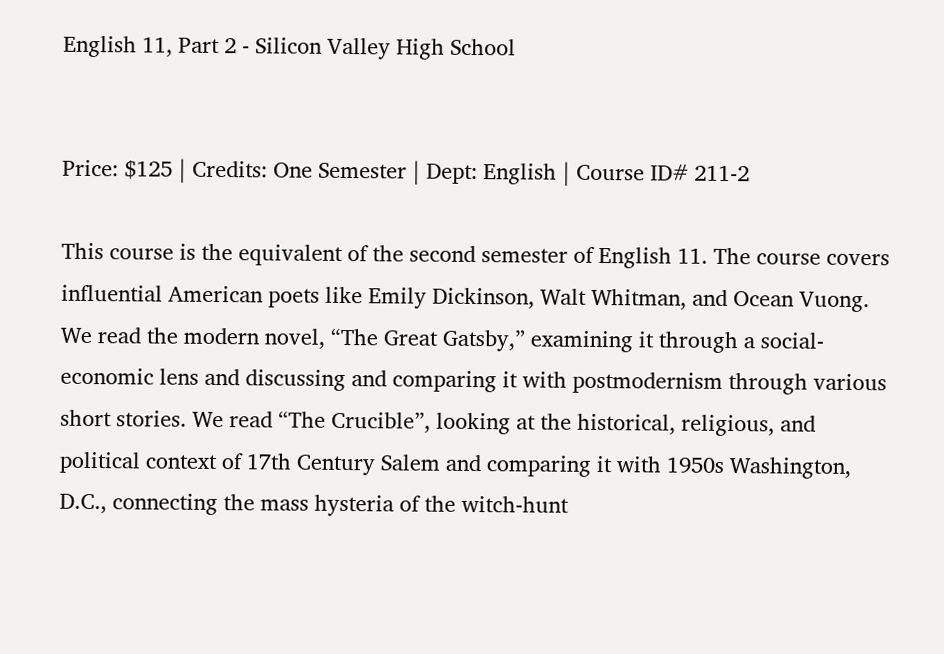English 11, Part 2 - Silicon Valley High School


Price: $125 | Credits: One Semester | Dept: English | Course ID# 211-2

This course is the equivalent of the second semester of English 11. The course covers influential American poets like Emily Dickinson, Walt Whitman, and Ocean Vuong. We read the modern novel, “The Great Gatsby,” examining it through a social-economic lens and discussing and comparing it with postmodernism through various short stories. We read “The Crucible”, looking at the historical, religious, and political context of 17th Century Salem and comparing it with 1950s Washington, D.C., connecting the mass hysteria of the witch-hunt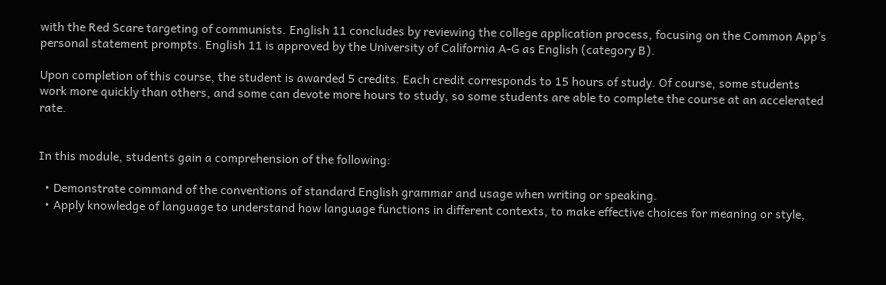with the Red Scare targeting of communists. English 11 concludes by reviewing the college application process, focusing on the Common App’s personal statement prompts. English 11 is approved by the University of California A-G as English (category B).

Upon completion of this course, the student is awarded 5 credits. Each credit corresponds to 15 hours of study. Of course, some students work more quickly than others, and some can devote more hours to study, so some students are able to complete the course at an accelerated rate.


In this module, students gain a comprehension of the following:

  • Demonstrate command of the conventions of standard English grammar and usage when writing or speaking.
  • Apply knowledge of language to understand how language functions in different contexts, to make effective choices for meaning or style,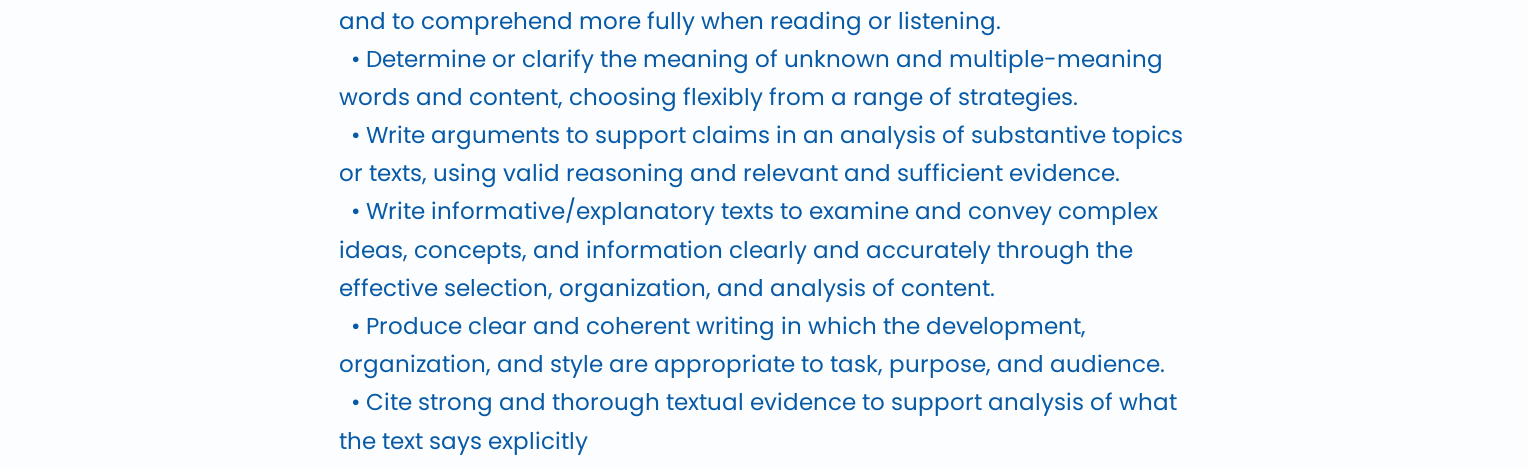and to comprehend more fully when reading or listening.
  • Determine or clarify the meaning of unknown and multiple-meaning words and content, choosing flexibly from a range of strategies.
  • Write arguments to support claims in an analysis of substantive topics or texts, using valid reasoning and relevant and sufficient evidence.
  • Write informative/explanatory texts to examine and convey complex ideas, concepts, and information clearly and accurately through the effective selection, organization, and analysis of content.
  • Produce clear and coherent writing in which the development, organization, and style are appropriate to task, purpose, and audience.
  • Cite strong and thorough textual evidence to support analysis of what the text says explicitly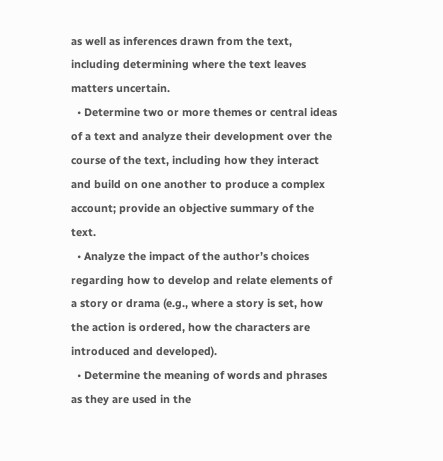as well as inferences drawn from the text, including determining where the text leaves matters uncertain.
  • Determine two or more themes or central ideas of a text and analyze their development over the course of the text, including how they interact and build on one another to produce a complex account; provide an objective summary of the text.
  • Analyze the impact of the author’s choices regarding how to develop and relate elements of a story or drama (e.g., where a story is set, how the action is ordered, how the characters are introduced and developed).
  • Determine the meaning of words and phrases as they are used in the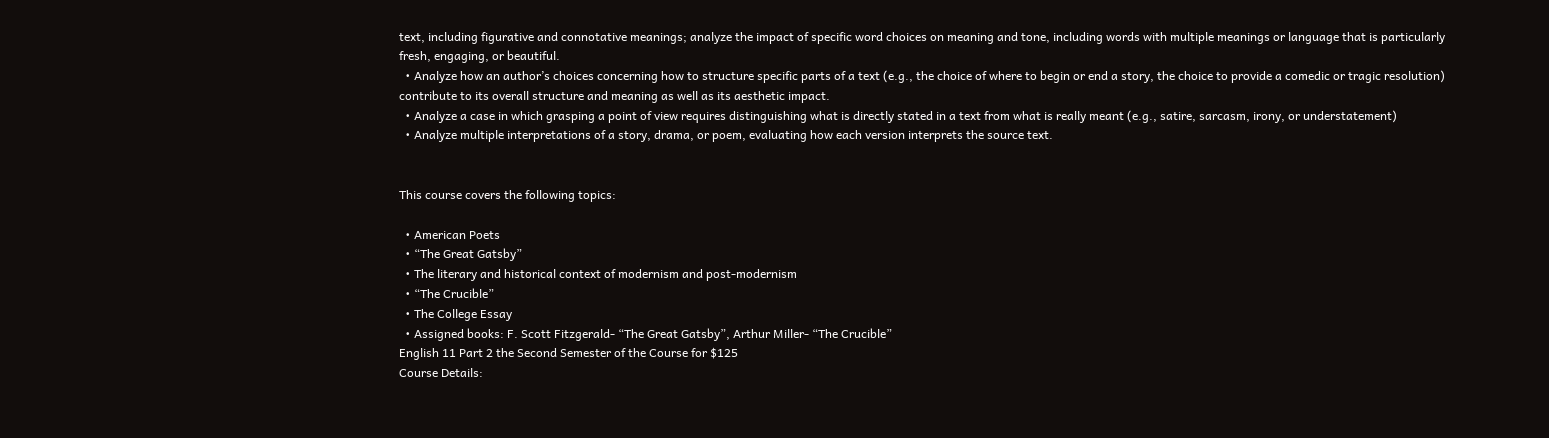text, including figurative and connotative meanings; analyze the impact of specific word choices on meaning and tone, including words with multiple meanings or language that is particularly fresh, engaging, or beautiful.
  • Analyze how an author’s choices concerning how to structure specific parts of a text (e.g., the choice of where to begin or end a story, the choice to provide a comedic or tragic resolution) contribute to its overall structure and meaning as well as its aesthetic impact.
  • Analyze a case in which grasping a point of view requires distinguishing what is directly stated in a text from what is really meant (e.g., satire, sarcasm, irony, or understatement)
  • Analyze multiple interpretations of a story, drama, or poem, evaluating how each version interprets the source text.


This course covers the following topics:

  • American Poets
  • “The Great Gatsby”
  • The literary and historical context of modernism and post-modernism
  • “The Crucible”
  • The College Essay
  • Assigned books: F. Scott Fitzgerald- “The Great Gatsby”, Arthur Miller- “The Crucible”
English 11 Part 2 the Second Semester of the Course for $125
Course Details: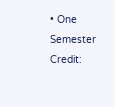• One Semester Credit: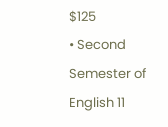$125
• Second Semester of English 11